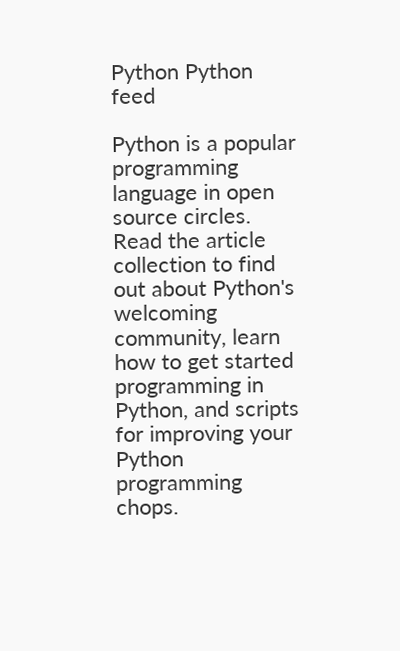Python Python feed

Python is a popular programming language in open source circles. Read the article collection to find out about Python's welcoming community, learn how to get started programming in Python, and scripts for improving your Python programming chops.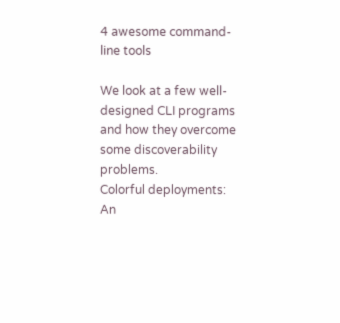4 awesome command-line tools

We look at a few well-designed CLI programs and how they overcome some discoverability problems.
Colorful deployments: An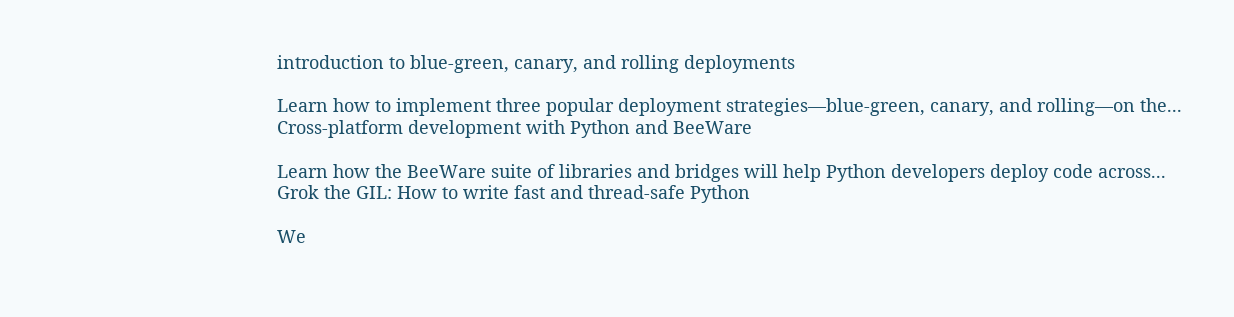introduction to blue-green, canary, and rolling deployments

Learn how to implement three popular deployment strategies—blue-green, canary, and rolling—on the...
Cross-platform development with Python and BeeWare

Learn how the BeeWare suite of libraries and bridges will help Python developers deploy code across...
Grok the GIL: How to write fast and thread-safe Python

We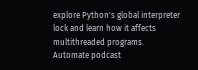explore Python's global interpreter lock and learn how it affects multithreaded programs.
Automate podcast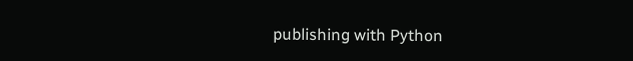publishing with Python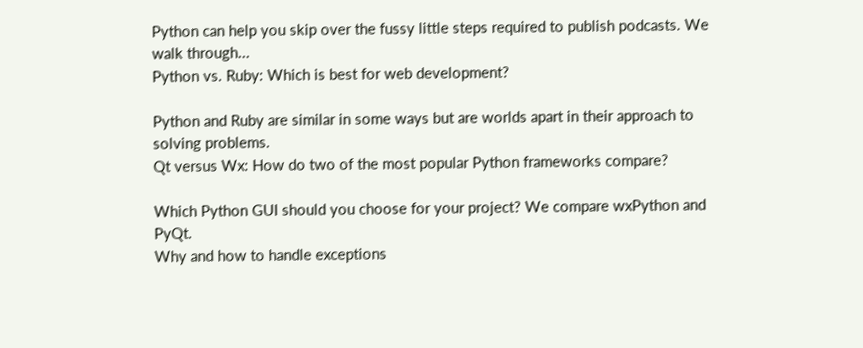Python can help you skip over the fussy little steps required to publish podcasts. We walk through...
Python vs. Ruby: Which is best for web development?

Python and Ruby are similar in some ways but are worlds apart in their approach to solving problems.
Qt versus Wx: How do two of the most popular Python frameworks compare?

Which Python GUI should you choose for your project? We compare wxPython and PyQt.
Why and how to handle exceptions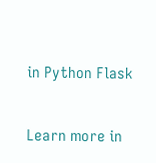in Python Flask

Learn more in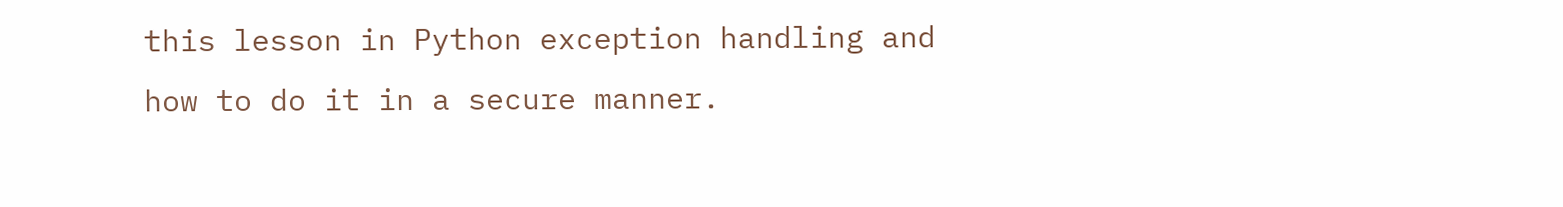this lesson in Python exception handling and how to do it in a secure manner.